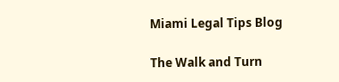Miami Legal Tips Blog

The Walk and Turn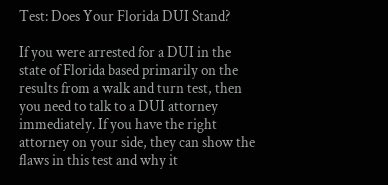Test: Does Your Florida DUI Stand?

If you were arrested for a DUI in the state of Florida based primarily on the results from a walk and turn test, then you need to talk to a DUI attorney immediately. If you have the right attorney on your side, they can show the flaws in this test and why it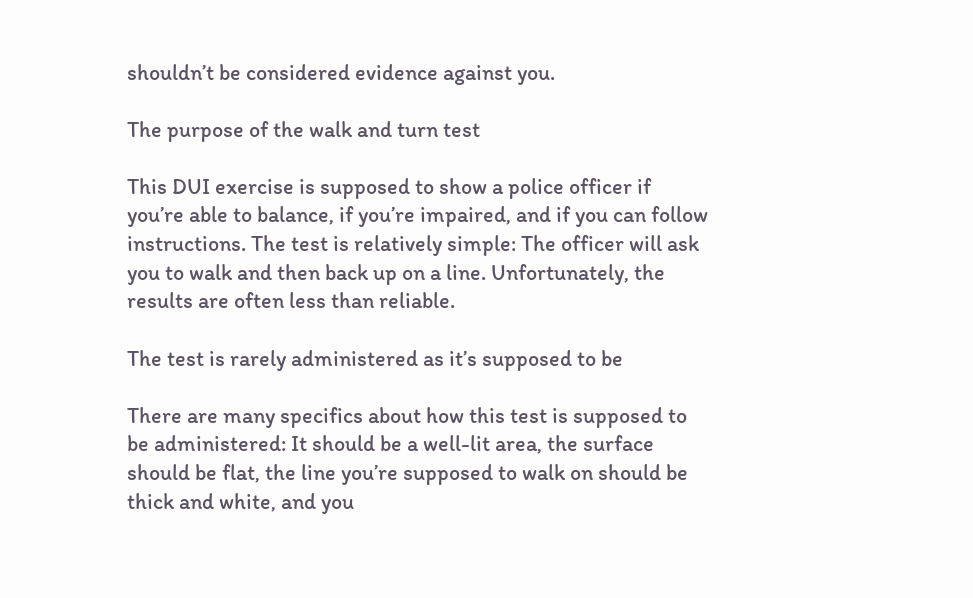shouldn’t be considered evidence against you.

The purpose of the walk and turn test

This DUI exercise is supposed to show a police officer if you’re able to balance, if you’re impaired, and if you can follow instructions. The test is relatively simple: The officer will ask you to walk and then back up on a line. Unfortunately, the results are often less than reliable.

The test is rarely administered as it’s supposed to be

There are many specifics about how this test is supposed to be administered: It should be a well-lit area, the surface should be flat, the line you’re supposed to walk on should be thick and white, and you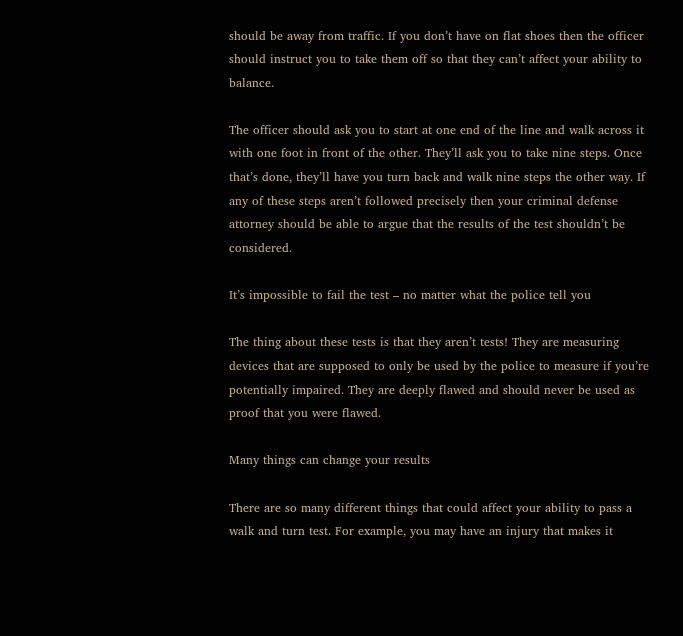should be away from traffic. If you don’t have on flat shoes then the officer should instruct you to take them off so that they can’t affect your ability to balance.

The officer should ask you to start at one end of the line and walk across it with one foot in front of the other. They’ll ask you to take nine steps. Once that’s done, they’ll have you turn back and walk nine steps the other way. If any of these steps aren’t followed precisely then your criminal defense attorney should be able to argue that the results of the test shouldn’t be considered.

It’s impossible to fail the test – no matter what the police tell you

The thing about these tests is that they aren’t tests! They are measuring devices that are supposed to only be used by the police to measure if you’re potentially impaired. They are deeply flawed and should never be used as proof that you were flawed.

Many things can change your results

There are so many different things that could affect your ability to pass a walk and turn test. For example, you may have an injury that makes it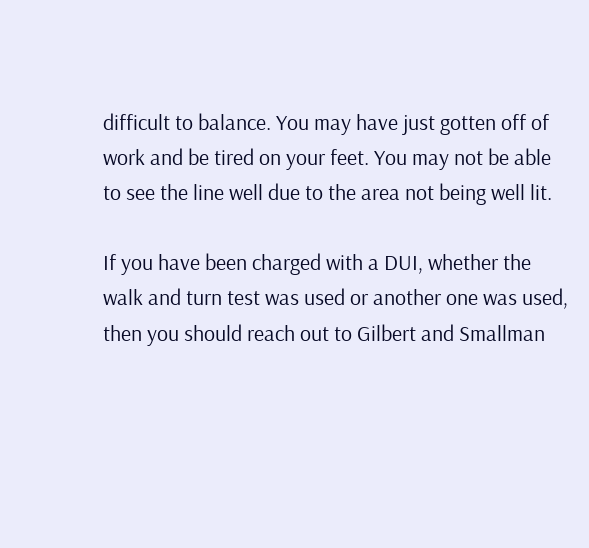difficult to balance. You may have just gotten off of work and be tired on your feet. You may not be able to see the line well due to the area not being well lit.

If you have been charged with a DUI, whether the walk and turn test was used or another one was used, then you should reach out to Gilbert and Smallman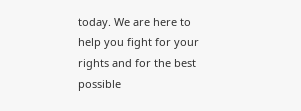today. We are here to help you fight for your rights and for the best possible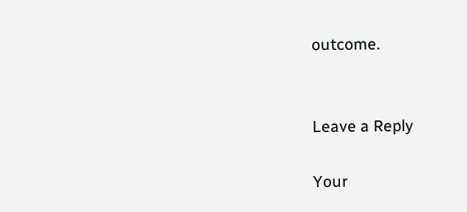outcome.


Leave a Reply

Your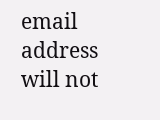email address will not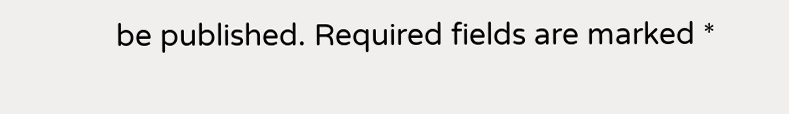be published. Required fields are marked *